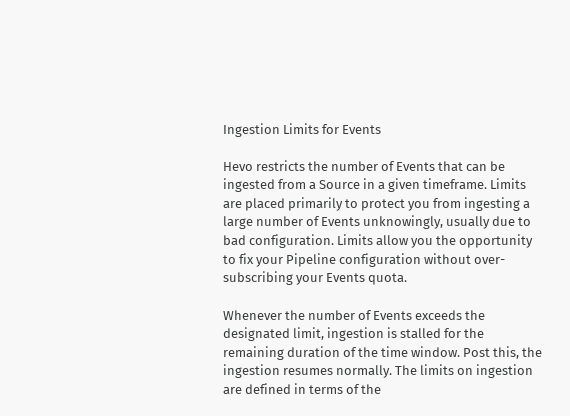Ingestion Limits for Events

Hevo restricts the number of Events that can be ingested from a Source in a given timeframe. Limits are placed primarily to protect you from ingesting a large number of Events unknowingly, usually due to bad configuration. Limits allow you the opportunity to fix your Pipeline configuration without over-subscribing your Events quota.

Whenever the number of Events exceeds the designated limit, ingestion is stalled for the remaining duration of the time window. Post this, the ingestion resumes normally. The limits on ingestion are defined in terms of the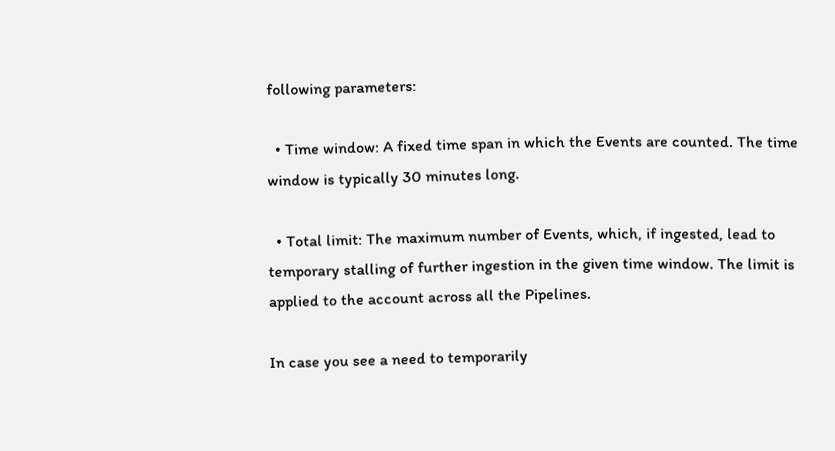following parameters:

  • Time window: A fixed time span in which the Events are counted. The time window is typically 30 minutes long.

  • Total limit: The maximum number of Events, which, if ingested, lead to temporary stalling of further ingestion in the given time window. The limit is applied to the account across all the Pipelines.

In case you see a need to temporarily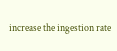increase the ingestion rate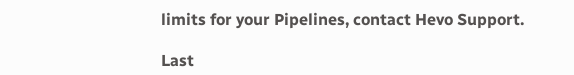limits for your Pipelines, contact Hevo Support.

Last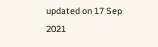updated on 17 Sep 2021